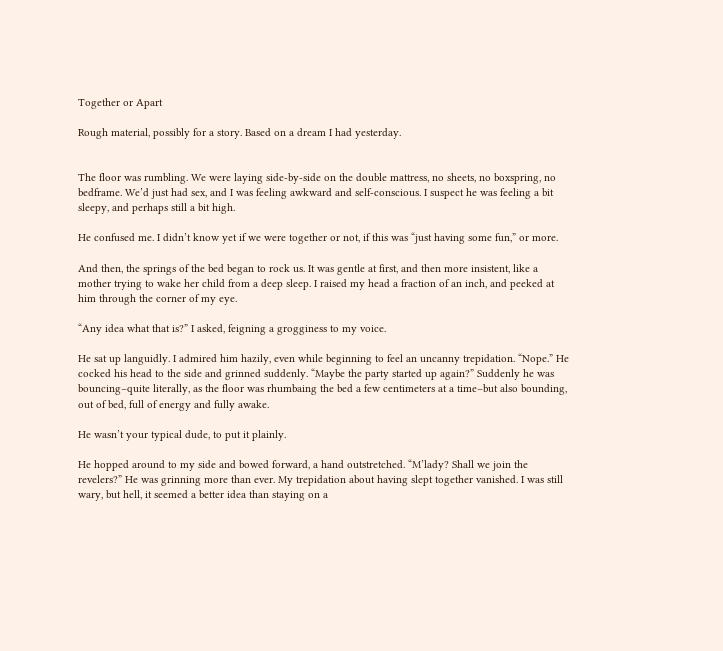Together or Apart

Rough material, possibly for a story. Based on a dream I had yesterday.


The floor was rumbling. We were laying side-by-side on the double mattress, no sheets, no boxspring, no bedframe. We’d just had sex, and I was feeling awkward and self-conscious. I suspect he was feeling a bit sleepy, and perhaps still a bit high.

He confused me. I didn’t know yet if we were together or not, if this was “just having some fun,” or more.

And then, the springs of the bed began to rock us. It was gentle at first, and then more insistent, like a mother trying to wake her child from a deep sleep. I raised my head a fraction of an inch, and peeked at him through the corner of my eye.

“Any idea what that is?” I asked, feigning a grogginess to my voice.

He sat up languidly. I admired him hazily, even while beginning to feel an uncanny trepidation. “Nope.” He cocked his head to the side and grinned suddenly. “Maybe the party started up again?” Suddenly he was bouncing–quite literally, as the floor was rhumbaing the bed a few centimeters at a time–but also bounding, out of bed, full of energy and fully awake.

He wasn’t your typical dude, to put it plainly.

He hopped around to my side and bowed forward, a hand outstretched. “M’lady? Shall we join the revelers?” He was grinning more than ever. My trepidation about having slept together vanished. I was still wary, but hell, it seemed a better idea than staying on a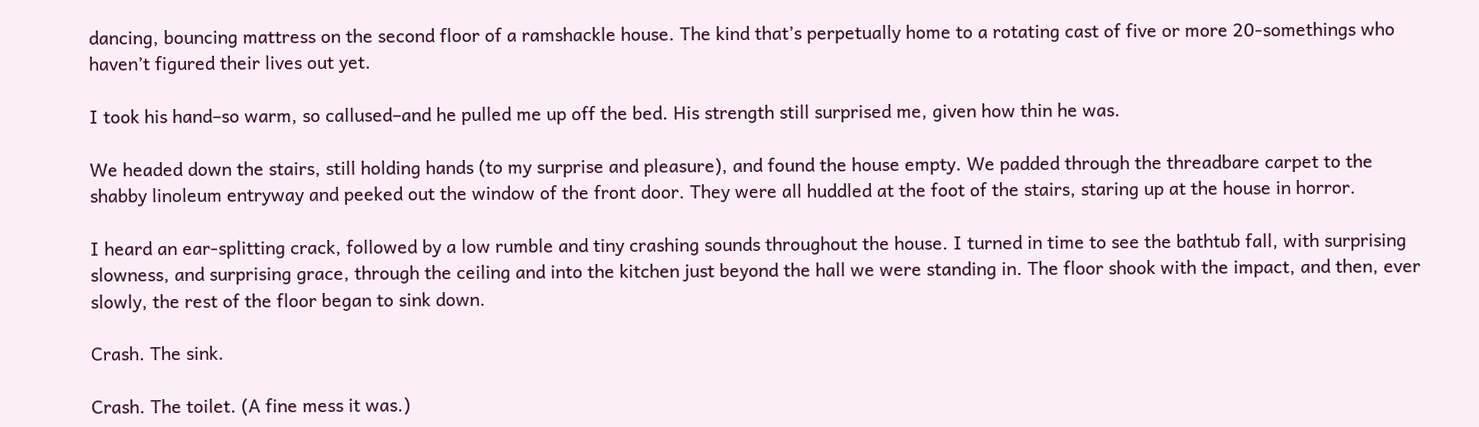dancing, bouncing mattress on the second floor of a ramshackle house. The kind that’s perpetually home to a rotating cast of five or more 20-somethings who haven’t figured their lives out yet.

I took his hand–so warm, so callused–and he pulled me up off the bed. His strength still surprised me, given how thin he was.

We headed down the stairs, still holding hands (to my surprise and pleasure), and found the house empty. We padded through the threadbare carpet to the shabby linoleum entryway and peeked out the window of the front door. They were all huddled at the foot of the stairs, staring up at the house in horror.

I heard an ear-splitting crack, followed by a low rumble and tiny crashing sounds throughout the house. I turned in time to see the bathtub fall, with surprising slowness, and surprising grace, through the ceiling and into the kitchen just beyond the hall we were standing in. The floor shook with the impact, and then, ever slowly, the rest of the floor began to sink down.

Crash. The sink.

Crash. The toilet. (A fine mess it was.)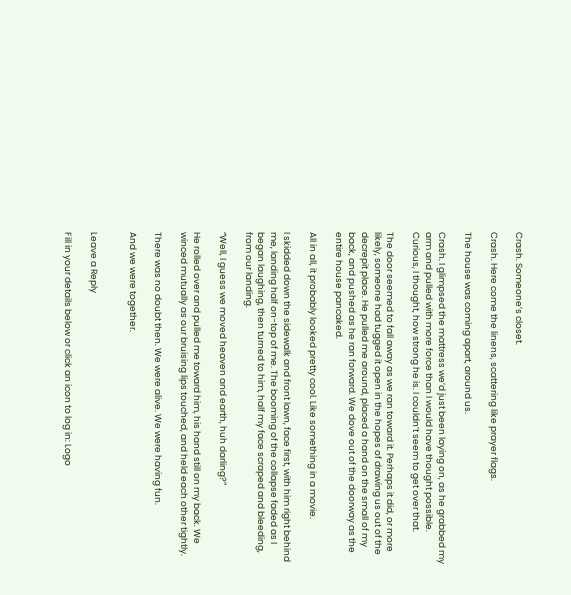Crash. Someone’s closet.

Crash. Here come the linens, scattering like prayer flags.

The house was coming apart, around us.

Crash. I glimpsed the mattress we’d just been laying on, as he grabbed my arm and pulled with more force than I would have thought possible. Curious, I thought, how strong he is. I couldn’t seem to get over that.

The door seemed to fall away as we ran toward it. Perhaps it did, or more likely, someone had tugged it open in the hopes of drawing us out of the decrepit place. He pulled me around, placed a hand on the small of my back, and pushed as he ran forward. We dove out of the doorway as the entire house pancaked.

All in all, it probably looked pretty cool. Like something in a movie.

I skidded down the sidewalk and front lawn, face first, with him right behind me, landing half on-top of me. The booming of the collapse faded as I began laughing, then turned to him, half my face scraped and bleeding, from our landing.

“Well, I guess we moved heaven and earth, huh darling?”

He rolled over and pulled me toward him, his hand still on my back. We winced mutually as our bruising lips touched, and held each other tightly.

There was no doubt then. We were alive. We were having fun.

And we were together.


Leave a Reply

Fill in your details below or click an icon to log in: Logo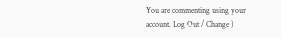You are commenting using your account. Log Out / Change )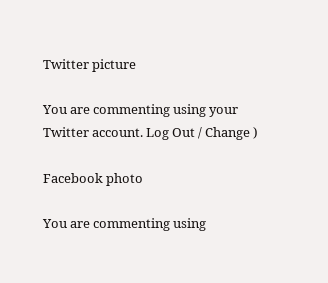Twitter picture

You are commenting using your Twitter account. Log Out / Change )

Facebook photo

You are commenting using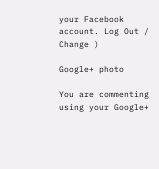your Facebook account. Log Out / Change )

Google+ photo

You are commenting using your Google+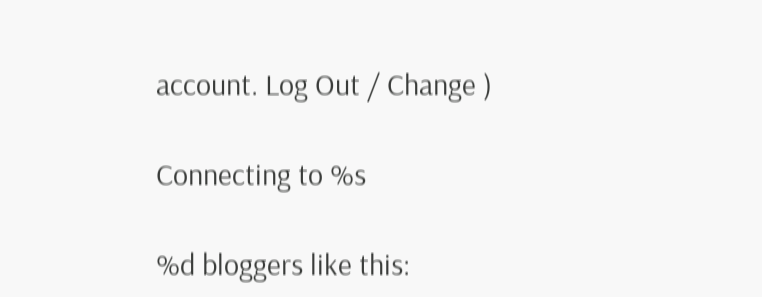account. Log Out / Change )

Connecting to %s

%d bloggers like this: